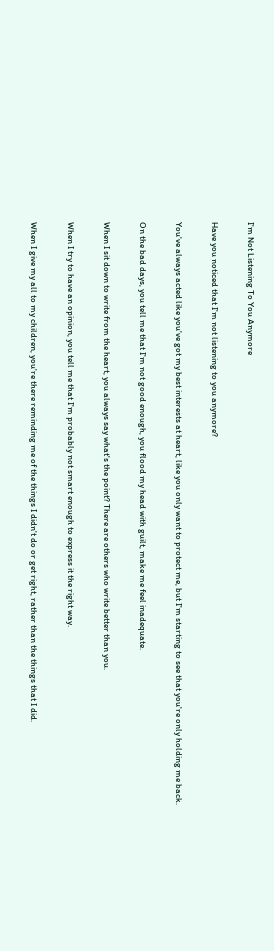I'm Not Listening To You Anymore

Have you noticed that I'm not listening to you anymore?

You've always acted like you've got my best interests at heart, like you only want to protect me, but I'm starting to see that you're only holding me back.

On the bad days, you tell me that I'm not good enough, you flood my head with guilt, make me feel inadequate.

When I sit down to write from the heart, you always say what's the point? There are others who write better than you.

When I try to have an opinion, you tell me that I'm probably not smart enough to express it the right way.

When I give my all to my children, you're there reminding me of the things I didn't do or get right, rather than the things that I did.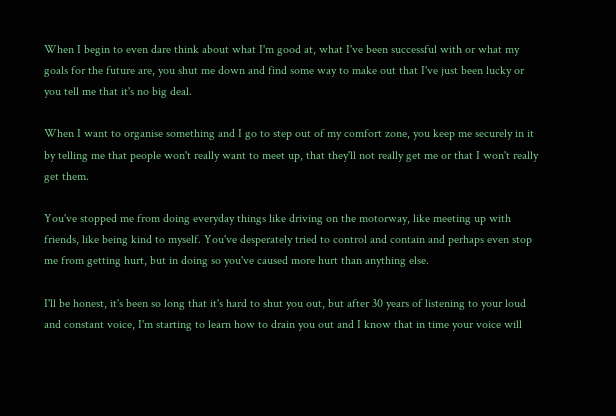When I begin to even dare think about what I'm good at, what I've been successful with or what my goals for the future are, you shut me down and find some way to make out that I've just been lucky or you tell me that it's no big deal.

When I want to organise something and I go to step out of my comfort zone, you keep me securely in it by telling me that people won't really want to meet up, that they'll not really get me or that I won't really get them.

You've stopped me from doing everyday things like driving on the motorway, like meeting up with friends, like being kind to myself. You've desperately tried to control and contain and perhaps even stop me from getting hurt, but in doing so you've caused more hurt than anything else.

I'll be honest, it's been so long that it's hard to shut you out, but after 30 years of listening to your loud and constant voice, I'm starting to learn how to drain you out and I know that in time your voice will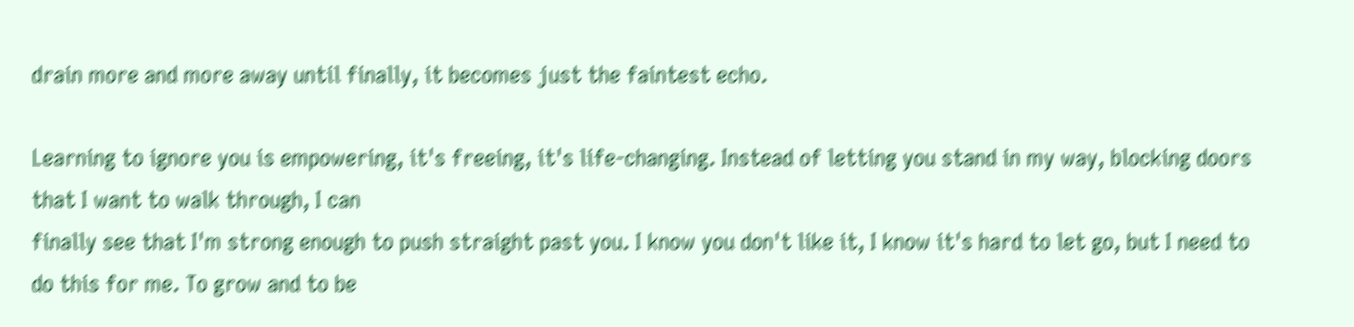drain more and more away until finally, it becomes just the faintest echo.

Learning to ignore you is empowering, it's freeing, it's life-changing. Instead of letting you stand in my way, blocking doors that I want to walk through, I can
finally see that I'm strong enough to push straight past you. I know you don't like it, I know it's hard to let go, but I need to do this for me. To grow and to be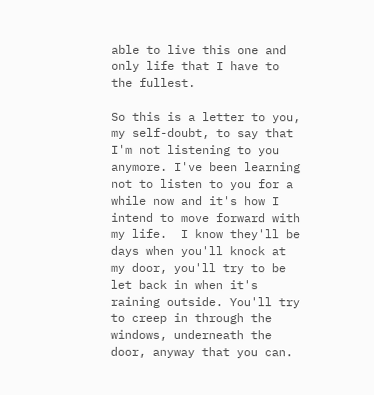able to live this one and only life that I have to the fullest.

So this is a letter to you, my self-doubt, to say that I'm not listening to you anymore. I've been learning not to listen to you for a while now and it's how I intend to move forward with my life.  I know they'll be days when you'll knock at my door, you'll try to be let back in when it's raining outside. You'll try to creep in through the windows, underneath the door, anyway that you can.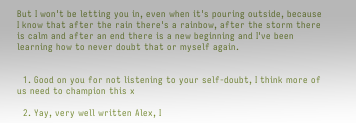But I won't be letting you in, even when it's pouring outside, because I know that after the rain there's a rainbow, after the storm there is calm and after an end there is a new beginning and I've been learning how to never doubt that or myself again.


  1. Good on you for not listening to your self-doubt, I think more of us need to champion this x

  2. Yay, very well written Alex, I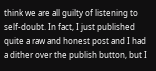think we are all guilty of listening to self-doubt. In fact, I just published quite a raw and honest post and I had a dither over the publish button, but I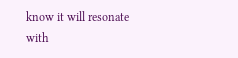know it will resonate with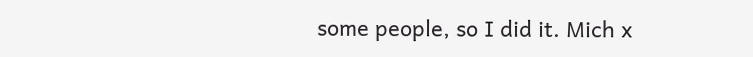some people, so I did it. Mich x